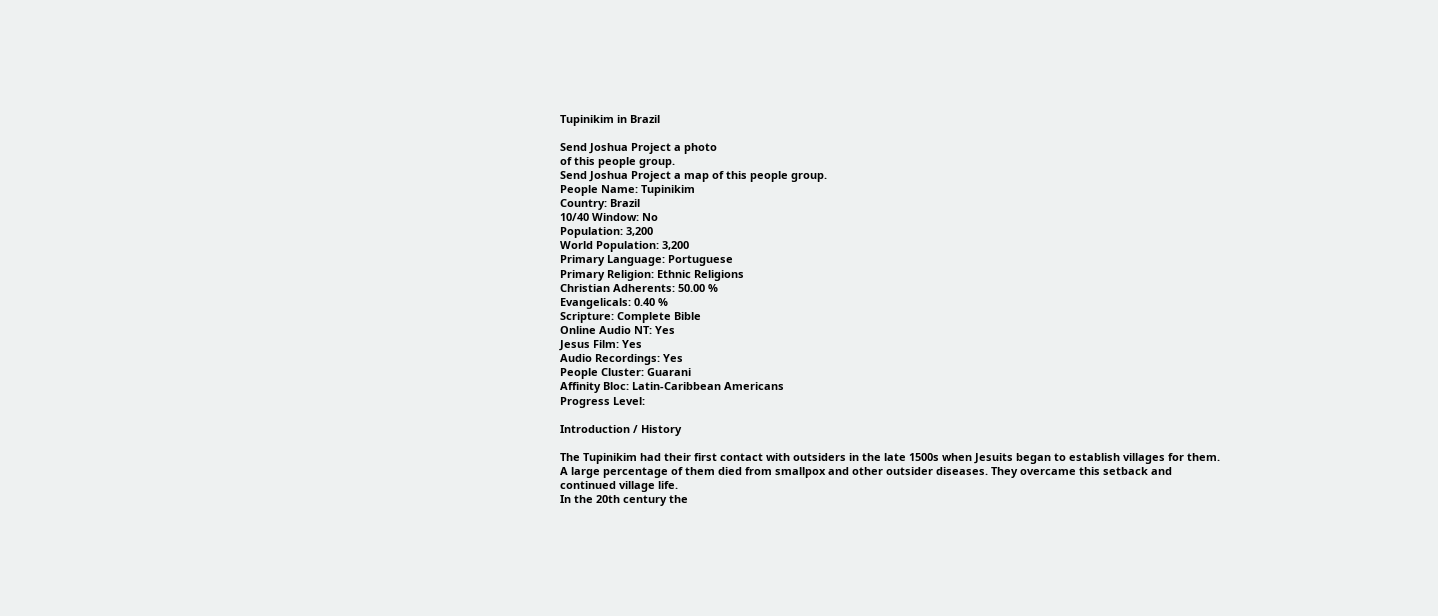Tupinikim in Brazil

Send Joshua Project a photo
of this people group.
Send Joshua Project a map of this people group.
People Name: Tupinikim
Country: Brazil
10/40 Window: No
Population: 3,200
World Population: 3,200
Primary Language: Portuguese
Primary Religion: Ethnic Religions
Christian Adherents: 50.00 %
Evangelicals: 0.40 %
Scripture: Complete Bible
Online Audio NT: Yes
Jesus Film: Yes
Audio Recordings: Yes
People Cluster: Guarani
Affinity Bloc: Latin-Caribbean Americans
Progress Level:

Introduction / History

The Tupinikim had their first contact with outsiders in the late 1500s when Jesuits began to establish villages for them. A large percentage of them died from smallpox and other outsider diseases. They overcame this setback and continued village life.
In the 20th century the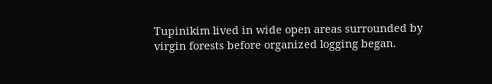Tupinikim lived in wide open areas surrounded by virgin forests before organized logging began.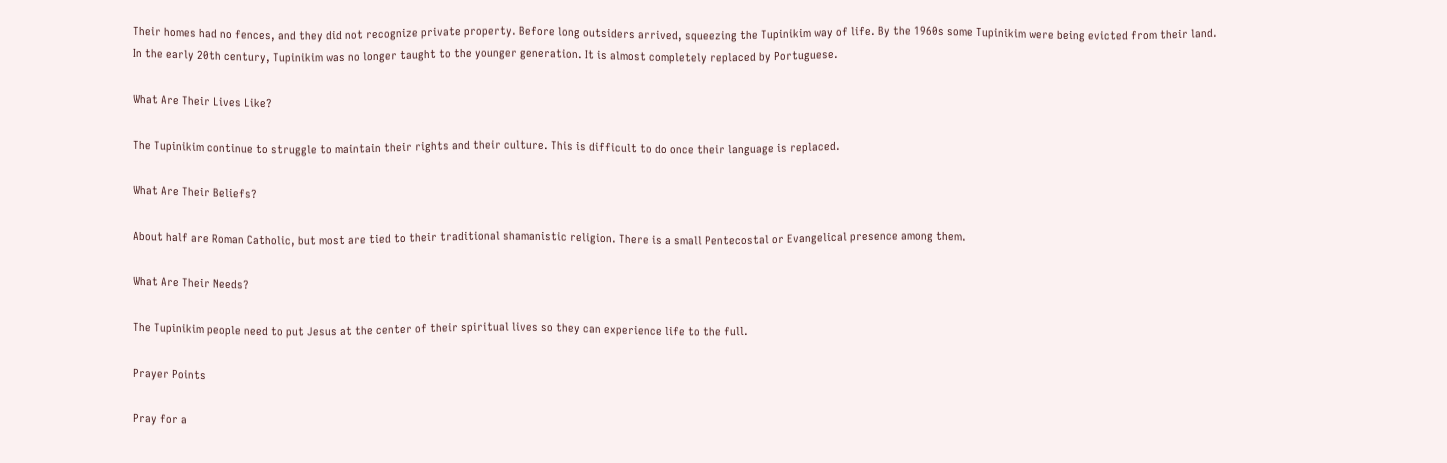Their homes had no fences, and they did not recognize private property. Before long outsiders arrived, squeezing the Tupinikim way of life. By the 1960s some Tupinikim were being evicted from their land.
In the early 20th century, Tupinikim was no longer taught to the younger generation. It is almost completely replaced by Portuguese.

What Are Their Lives Like?

The Tupinikim continue to struggle to maintain their rights and their culture. This is difficult to do once their language is replaced.

What Are Their Beliefs?

About half are Roman Catholic, but most are tied to their traditional shamanistic religion. There is a small Pentecostal or Evangelical presence among them.

What Are Their Needs?

The Tupinikim people need to put Jesus at the center of their spiritual lives so they can experience life to the full.

Prayer Points

Pray for a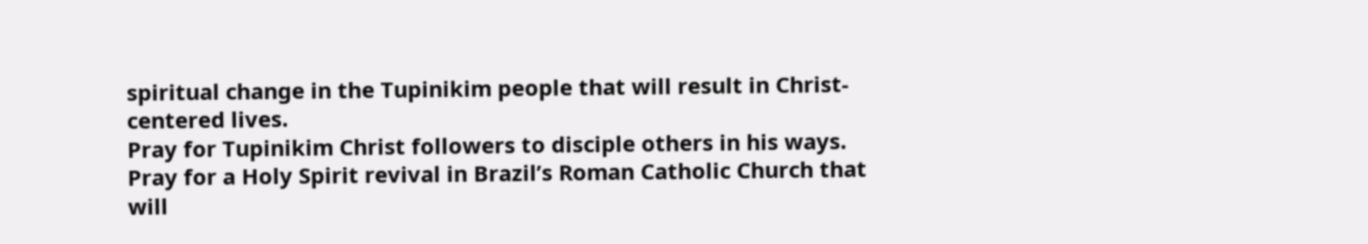spiritual change in the Tupinikim people that will result in Christ-centered lives.
Pray for Tupinikim Christ followers to disciple others in his ways.
Pray for a Holy Spirit revival in Brazil’s Roman Catholic Church that will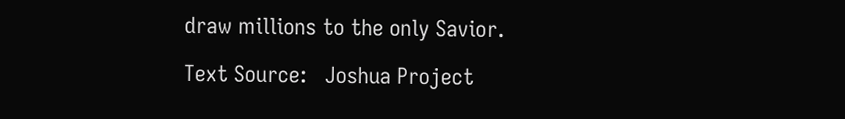draw millions to the only Savior.

Text Source:   Joshua Project